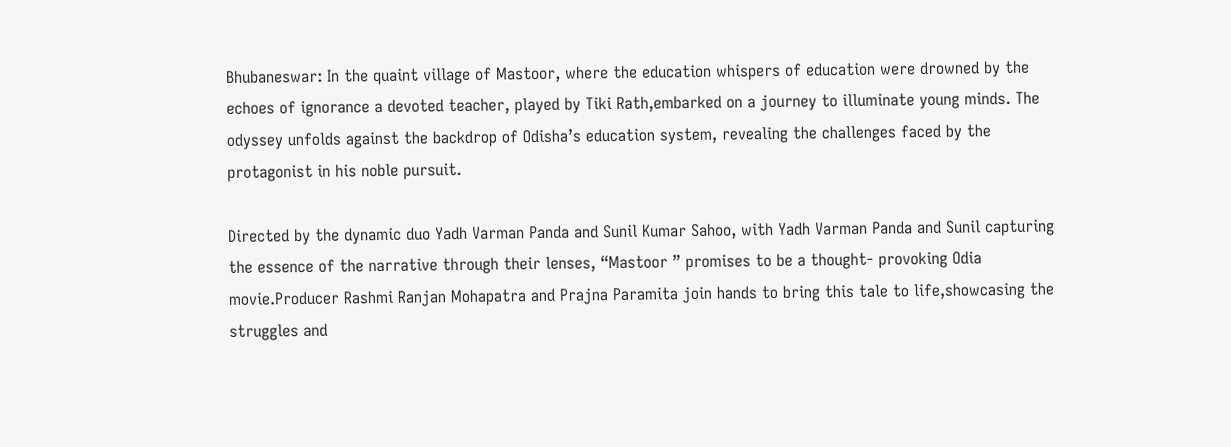Bhubaneswar: In the quaint village of Mastoor, where the education whispers of education were drowned by the echoes of ignorance a devoted teacher, played by Tiki Rath,embarked on a journey to illuminate young minds. The odyssey unfolds against the backdrop of Odisha’s education system, revealing the challenges faced by the protagonist in his noble pursuit.

Directed by the dynamic duo Yadh Varman Panda and Sunil Kumar Sahoo, with Yadh Varman Panda and Sunil capturing the essence of the narrative through their lenses, “Mastoor ” promises to be a thought- provoking Odia movie.Producer Rashmi Ranjan Mohapatra and Prajna Paramita join hands to bring this tale to life,showcasing the struggles and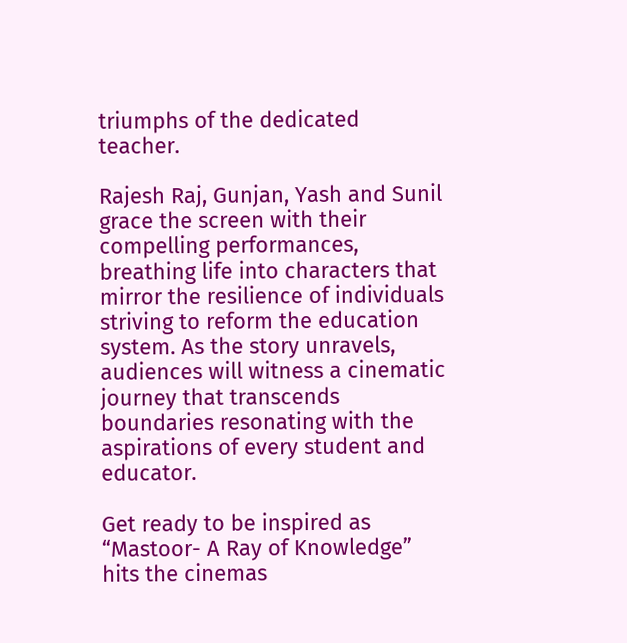triumphs of the dedicated teacher.

Rajesh Raj, Gunjan, Yash and Sunil grace the screen with their compelling performances, breathing life into characters that mirror the resilience of individuals striving to reform the education system. As the story unravels, audiences will witness a cinematic journey that transcends boundaries resonating with the aspirations of every student and educator.

Get ready to be inspired as “Mastoor- A Ray of Knowledge” hits the cinemas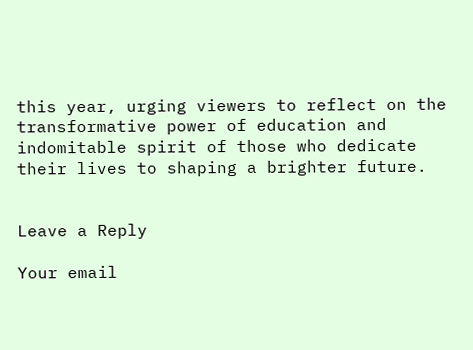this year, urging viewers to reflect on the transformative power of education and indomitable spirit of those who dedicate their lives to shaping a brighter future.


Leave a Reply

Your email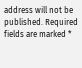address will not be published. Required fields are marked *